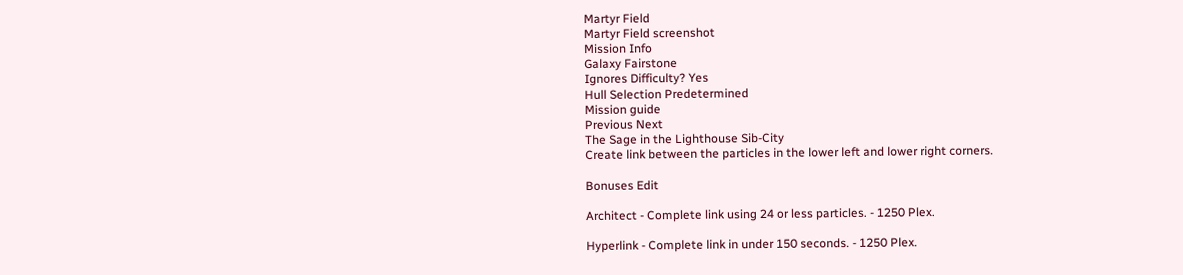Martyr Field
Martyr Field screenshot
Mission Info
Galaxy Fairstone
Ignores Difficulty? Yes
Hull Selection Predetermined
Mission guide
Previous Next
The Sage in the Lighthouse Sib-City
Create link between the particles in the lower left and lower right corners.

Bonuses Edit

Architect - Complete link using 24 or less particles. - 1250 Plex.

Hyperlink - Complete link in under 150 seconds. - 1250 Plex.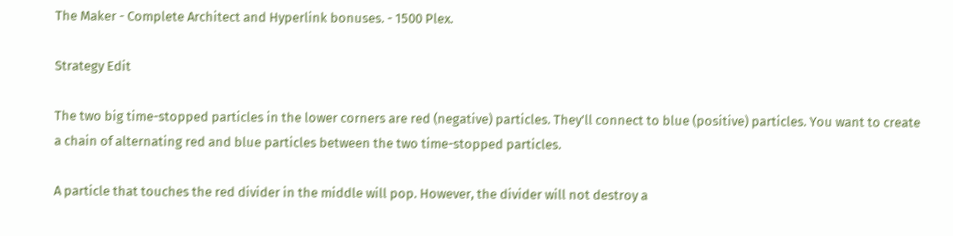The Maker - Complete Architect and Hyperlink bonuses. - 1500 Plex.

Strategy Edit

The two big time-stopped particles in the lower corners are red (negative) particles. They'll connect to blue (positive) particles. You want to create a chain of alternating red and blue particles between the two time-stopped particles.

A particle that touches the red divider in the middle will pop. However, the divider will not destroy a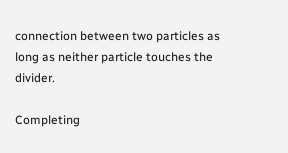connection between two particles as long as neither particle touches the divider.

Completing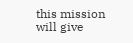this mission will give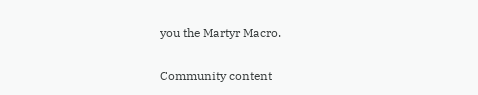you the Martyr Macro.

Community content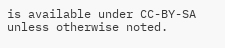is available under CC-BY-SA unless otherwise noted.